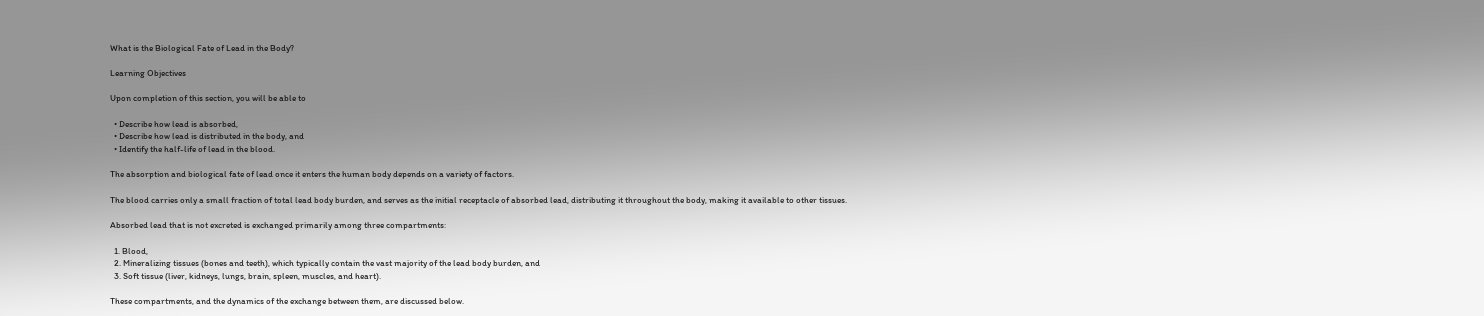What is the Biological Fate of Lead in the Body?

Learning Objectives

Upon completion of this section, you will be able to

  • Describe how lead is absorbed,
  • Describe how lead is distributed in the body, and
  • Identify the half-life of lead in the blood.

The absorption and biological fate of lead once it enters the human body depends on a variety of factors.

The blood carries only a small fraction of total lead body burden, and serves as the initial receptacle of absorbed lead, distributing it throughout the body, making it available to other tissues.

Absorbed lead that is not excreted is exchanged primarily among three compartments:

  1. Blood,
  2. Mineralizing tissues (bones and teeth), which typically contain the vast majority of the lead body burden, and
  3. Soft tissue (liver, kidneys, lungs, brain, spleen, muscles, and heart).

These compartments, and the dynamics of the exchange between them, are discussed below.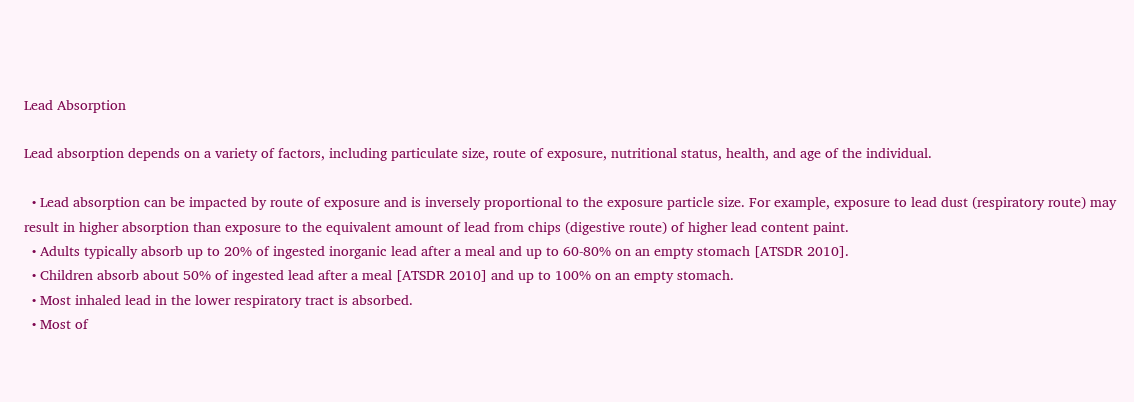Lead Absorption

Lead absorption depends on a variety of factors, including particulate size, route of exposure, nutritional status, health, and age of the individual.

  • Lead absorption can be impacted by route of exposure and is inversely proportional to the exposure particle size. For example, exposure to lead dust (respiratory route) may result in higher absorption than exposure to the equivalent amount of lead from chips (digestive route) of higher lead content paint.
  • Adults typically absorb up to 20% of ingested inorganic lead after a meal and up to 60-80% on an empty stomach [ATSDR 2010].
  • Children absorb about 50% of ingested lead after a meal [ATSDR 2010] and up to 100% on an empty stomach.
  • Most inhaled lead in the lower respiratory tract is absorbed.
  • Most of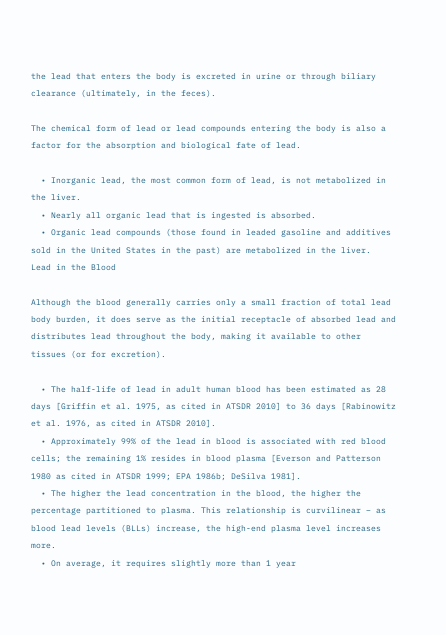the lead that enters the body is excreted in urine or through biliary clearance (ultimately, in the feces).

The chemical form of lead or lead compounds entering the body is also a factor for the absorption and biological fate of lead.

  • Inorganic lead, the most common form of lead, is not metabolized in the liver.
  • Nearly all organic lead that is ingested is absorbed.
  • Organic lead compounds (those found in leaded gasoline and additives sold in the United States in the past) are metabolized in the liver.
Lead in the Blood

Although the blood generally carries only a small fraction of total lead body burden, it does serve as the initial receptacle of absorbed lead and distributes lead throughout the body, making it available to other tissues (or for excretion).

  • The half-life of lead in adult human blood has been estimated as 28 days [Griffin et al. 1975, as cited in ATSDR 2010] to 36 days [Rabinowitz et al. 1976, as cited in ATSDR 2010].
  • Approximately 99% of the lead in blood is associated with red blood cells; the remaining 1% resides in blood plasma [Everson and Patterson 1980 as cited in ATSDR 1999; EPA 1986b; DeSilva 1981].
  • The higher the lead concentration in the blood, the higher the percentage partitioned to plasma. This relationship is curvilinear – as blood lead levels (BLLs) increase, the high-end plasma level increases more.
  • On average, it requires slightly more than 1 year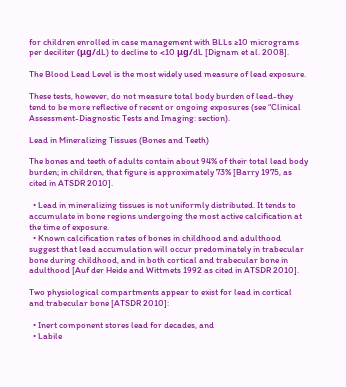for children enrolled in case management with BLLs ≥10 micrograms per deciliter (μg/dL) to decline to <10 μg/dL [Dignam et al. 2008].

The Blood Lead Level is the most widely used measure of lead exposure.

These tests, however, do not measure total body burden of lead-they tend to be more reflective of recent or ongoing exposures (see “Clinical Assessment-Diagnostic Tests and Imaging: section).

Lead in Mineralizing Tissues (Bones and Teeth)

The bones and teeth of adults contain about 94% of their total lead body burden; in children, that figure is approximately 73% [Barry 1975, as cited in ATSDR 2010].

  • Lead in mineralizing tissues is not uniformly distributed. It tends to accumulate in bone regions undergoing the most active calcification at the time of exposure.
  • Known calcification rates of bones in childhood and adulthood suggest that lead accumulation will occur predominately in trabecular bone during childhood, and in both cortical and trabecular bone in adulthood [Auf der Heide and Wittmets 1992 as cited in ATSDR 2010].

Two physiological compartments appear to exist for lead in cortical and trabecular bone [ATSDR 2010]:

  • Inert component stores lead for decades, and
  • Labile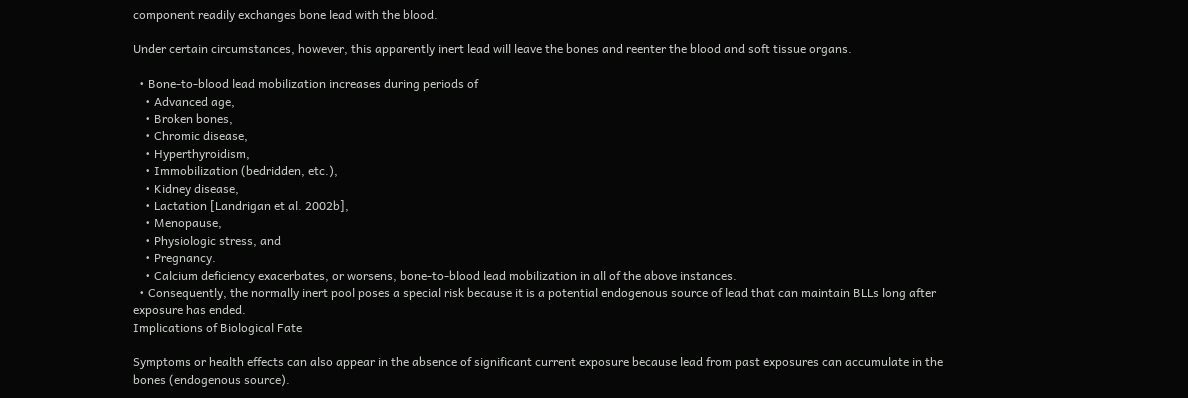component readily exchanges bone lead with the blood.

Under certain circumstances, however, this apparently inert lead will leave the bones and reenter the blood and soft tissue organs.

  • Bone-to-blood lead mobilization increases during periods of
    • Advanced age,
    • Broken bones,
    • Chromic disease,
    • Hyperthyroidism,
    • Immobilization (bedridden, etc.),
    • Kidney disease,
    • Lactation [Landrigan et al. 2002b],
    • Menopause,
    • Physiologic stress, and
    • Pregnancy.
    • Calcium deficiency exacerbates, or worsens, bone-to-blood lead mobilization in all of the above instances.
  • Consequently, the normally inert pool poses a special risk because it is a potential endogenous source of lead that can maintain BLLs long after exposure has ended.
Implications of Biological Fate

Symptoms or health effects can also appear in the absence of significant current exposure because lead from past exposures can accumulate in the bones (endogenous source).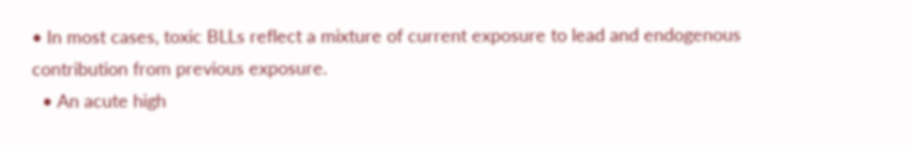• In most cases, toxic BLLs reflect a mixture of current exposure to lead and endogenous contribution from previous exposure.
  • An acute high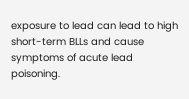exposure to lead can lead to high short-term BLLs and cause symptoms of acute lead poisoning.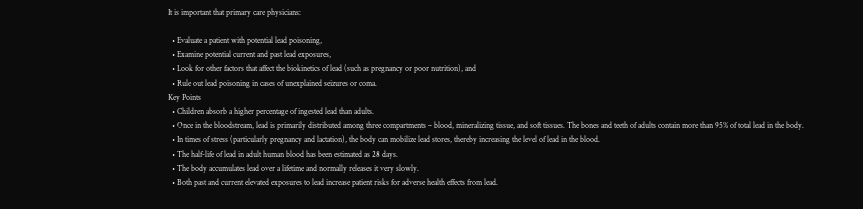It is important that primary care physicians:

  • Evaluate a patient with potential lead poisoning,
  • Examine potential current and past lead exposures,
  • Look for other factors that affect the biokinetics of lead (such as pregnancy or poor nutrition), and
  • Rule out lead poisoning in cases of unexplained seizures or coma.
Key Points
  • Children absorb a higher percentage of ingested lead than adults.
  • Once in the bloodstream, lead is primarily distributed among three compartments – blood, mineralizing tissue, and soft tissues. The bones and teeth of adults contain more than 95% of total lead in the body.
  • In times of stress (particularly pregnancy and lactation), the body can mobilize lead stores, thereby increasing the level of lead in the blood.
  • The half-life of lead in adult human blood has been estimated as 28 days.
  • The body accumulates lead over a lifetime and normally releases it very slowly.
  • Both past and current elevated exposures to lead increase patient risks for adverse health effects from lead.